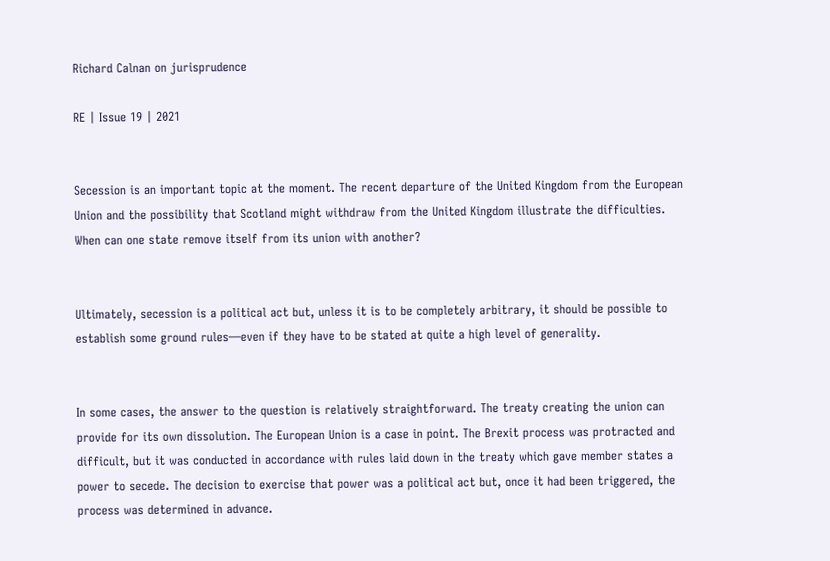Richard Calnan on jurisprudence

RE | Issue 19 | 2021


Secession is an important topic at the moment. The recent departure of the United Kingdom from the European Union and the possibility that Scotland might withdraw from the United Kingdom illustrate the difficulties. When can one state remove itself from its union with another?


Ultimately, secession is a political act but, unless it is to be completely arbitrary, it should be possible to establish some ground rules—even if they have to be stated at quite a high level of generality.


In some cases, the answer to the question is relatively straightforward. The treaty creating the union can provide for its own dissolution. The European Union is a case in point. The Brexit process was protracted and difficult, but it was conducted in accordance with rules laid down in the treaty which gave member states a power to secede. The decision to exercise that power was a political act but, once it had been triggered, the process was determined in advance.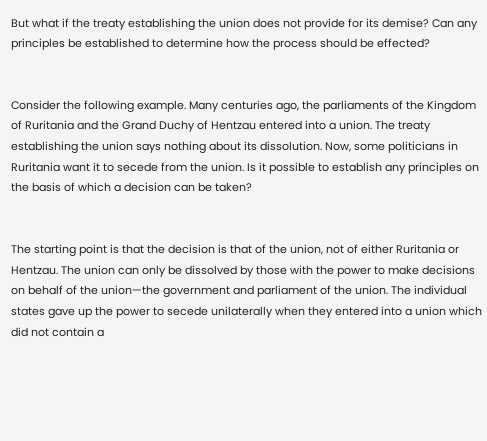But what if the treaty establishing the union does not provide for its demise? Can any principles be established to determine how the process should be effected?


Consider the following example. Many centuries ago, the parliaments of the Kingdom of Ruritania and the Grand Duchy of Hentzau entered into a union. The treaty establishing the union says nothing about its dissolution. Now, some politicians in Ruritania want it to secede from the union. Is it possible to establish any principles on the basis of which a decision can be taken?


The starting point is that the decision is that of the union, not of either Ruritania or Hentzau. The union can only be dissolved by those with the power to make decisions on behalf of the union—the government and parliament of the union. The individual states gave up the power to secede unilaterally when they entered into a union which did not contain a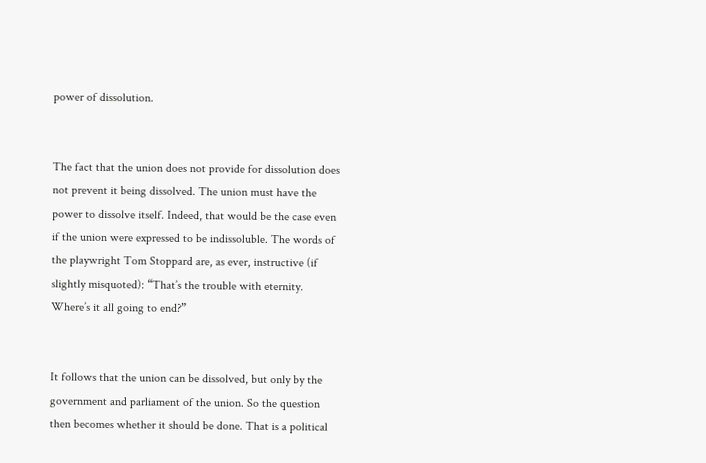power of dissolution.


The fact that the union does not provide for dissolution does not prevent it being dissolved. The union must have the power to dissolve itself. Indeed, that would be the case even if the union were expressed to be indissoluble. The words of the playwright Tom Stoppard are, as ever, instructive (if slightly misquoted): “That’s the trouble with eternity. Where’s it all going to end?”


It follows that the union can be dissolved, but only by the government and parliament of the union. So the question then becomes whether it should be done. That is a political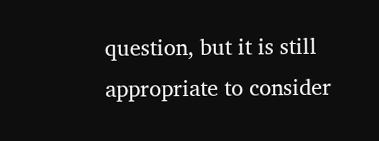question, but it is still appropriate to consider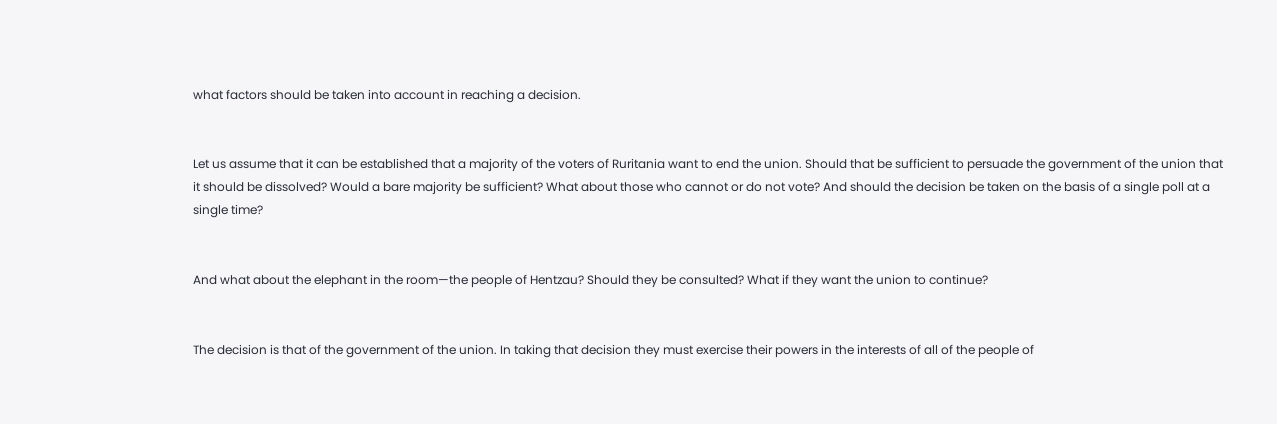what factors should be taken into account in reaching a decision.


Let us assume that it can be established that a majority of the voters of Ruritania want to end the union. Should that be sufficient to persuade the government of the union that it should be dissolved? Would a bare majority be sufficient? What about those who cannot or do not vote? And should the decision be taken on the basis of a single poll at a single time?


And what about the elephant in the room—the people of Hentzau? Should they be consulted? What if they want the union to continue?


The decision is that of the government of the union. In taking that decision they must exercise their powers in the interests of all of the people of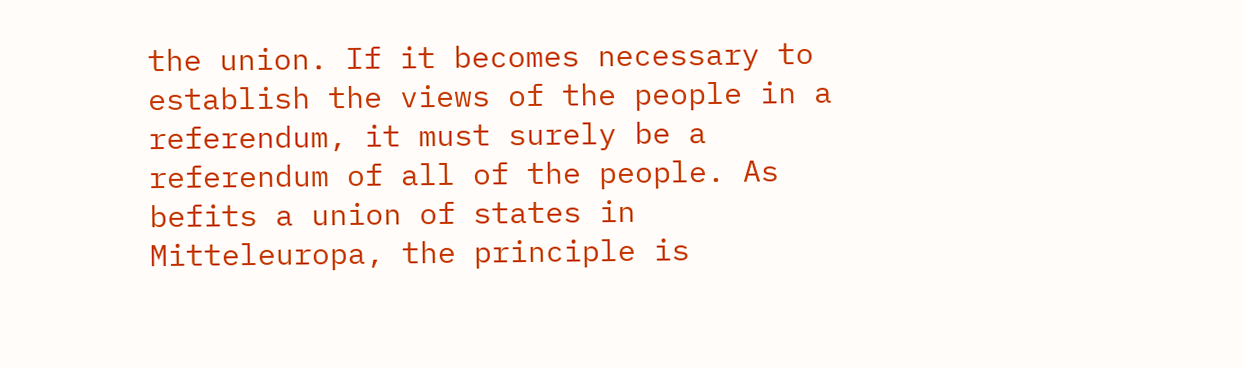the union. If it becomes necessary to establish the views of the people in a referendum, it must surely be a referendum of all of the people. As befits a union of states in Mitteleuropa, the principle is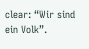clear: “Wir sind ein Volk”.